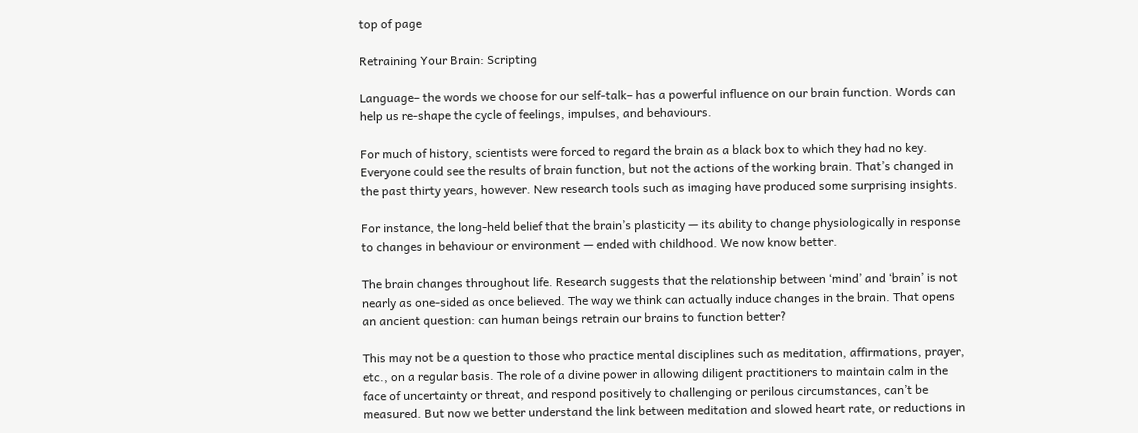top of page

Retraining Your Brain: Scripting

Language– the words we choose for our self-talk– has a powerful influence on our brain function. Words can help us re-shape the cycle of feelings, impulses, and behaviours.

For much of history, scientists were forced to regard the brain as a black box to which they had no key. Everyone could see the results of brain function, but not the actions of the working brain. That’s changed in the past thirty years, however. New research tools such as imaging have produced some surprising insights.

For instance, the long-held belief that the brain’s plasticity — its ability to change physiologically in response to changes in behaviour or environment — ended with childhood. We now know better.

The brain changes throughout life. Research suggests that the relationship between ‘mind’ and ‘brain’ is not nearly as one-sided as once believed. The way we think can actually induce changes in the brain. That opens an ancient question: can human beings retrain our brains to function better?

This may not be a question to those who practice mental disciplines such as meditation, affirmations, prayer, etc., on a regular basis. The role of a divine power in allowing diligent practitioners to maintain calm in the face of uncertainty or threat, and respond positively to challenging or perilous circumstances, can’t be measured. But now we better understand the link between meditation and slowed heart rate, or reductions in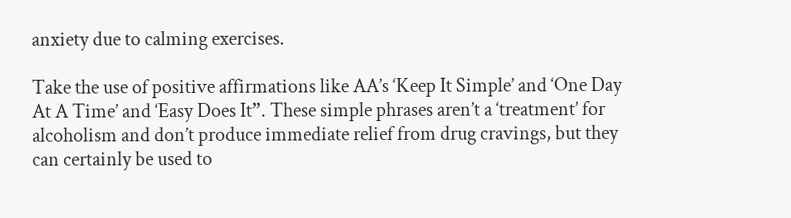anxiety due to calming exercises.

Take the use of positive affirmations like AA’s ‘Keep It Simple’ and ‘One Day At A Time’ and ‘Easy Does It”. These simple phrases aren’t a ‘treatment’ for alcoholism and don’t produce immediate relief from drug cravings, but they can certainly be used to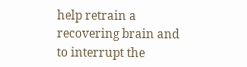help retrain a recovering brain and to interrupt the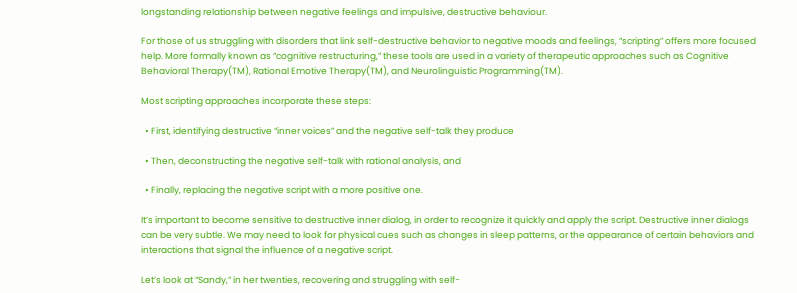longstanding relationship between negative feelings and impulsive, destructive behaviour.

For those of us struggling with disorders that link self-destructive behavior to negative moods and feelings, “scripting” offers more focused help. More formally known as “cognitive restructuring,” these tools are used in a variety of therapeutic approaches such as Cognitive Behavioral Therapy(TM), Rational Emotive Therapy(TM), and Neurolinguistic Programming(TM).

Most scripting approaches incorporate these steps:

  • First, identifying destructive “inner voices” and the negative self-talk they produce

  • Then, deconstructing the negative self-talk with rational analysis, and

  • Finally, replacing the negative script with a more positive one.

It’s important to become sensitive to destructive inner dialog, in order to recognize it quickly and apply the script. Destructive inner dialogs can be very subtle. We may need to look for physical cues such as changes in sleep patterns, or the appearance of certain behaviors and interactions that signal the influence of a negative script.

Let’s look at “Sandy,” in her twenties, recovering and struggling with self-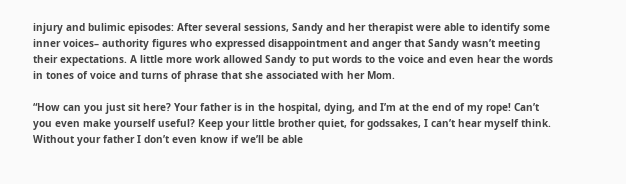injury and bulimic episodes: After several sessions, Sandy and her therapist were able to identify some inner voices– authority figures who expressed disappointment and anger that Sandy wasn’t meeting their expectations. A little more work allowed Sandy to put words to the voice and even hear the words in tones of voice and turns of phrase that she associated with her Mom.

“How can you just sit here? Your father is in the hospital, dying, and I’m at the end of my rope! Can’t you even make yourself useful? Keep your little brother quiet, for godssakes, I can’t hear myself think. Without your father I don’t even know if we’ll be able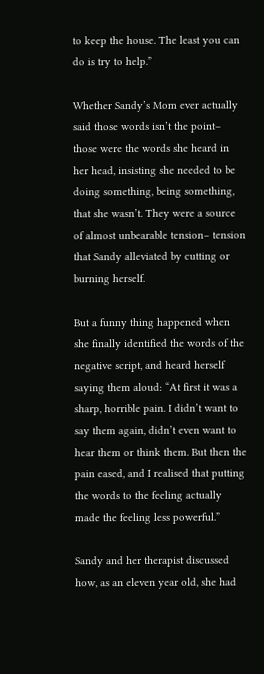to keep the house. The least you can do is try to help.”

Whether Sandy’s Mom ever actually said those words isn’t the point– those were the words she heard in her head, insisting she needed to be doing something, being something, that she wasn’t. They were a source of almost unbearable tension– tension that Sandy alleviated by cutting or burning herself.

But a funny thing happened when she finally identified the words of the negative script, and heard herself saying them aloud: “At first it was a sharp, horrible pain. I didn’t want to say them again, didn’t even want to hear them or think them. But then the pain eased, and I realised that putting the words to the feeling actually made the feeling less powerful.”

Sandy and her therapist discussed how, as an eleven year old, she had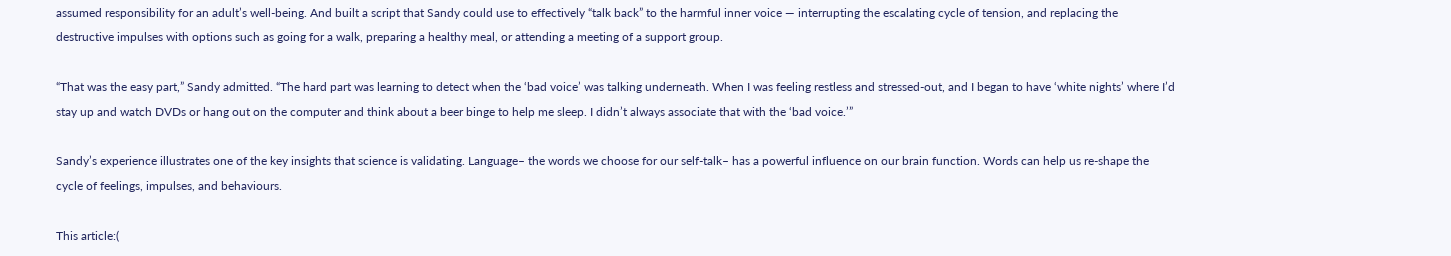assumed responsibility for an adult’s well-being. And built a script that Sandy could use to effectively “talk back” to the harmful inner voice — interrupting the escalating cycle of tension, and replacing the destructive impulses with options such as going for a walk, preparing a healthy meal, or attending a meeting of a support group.

“That was the easy part,” Sandy admitted. “The hard part was learning to detect when the ‘bad voice’ was talking underneath. When I was feeling restless and stressed-out, and I began to have ‘white nights’ where I’d stay up and watch DVDs or hang out on the computer and think about a beer binge to help me sleep. I didn’t always associate that with the ‘bad voice.’”

Sandy’s experience illustrates one of the key insights that science is validating. Language– the words we choose for our self-talk– has a powerful influence on our brain function. Words can help us re-shape the cycle of feelings, impulses, and behaviours.

This article:(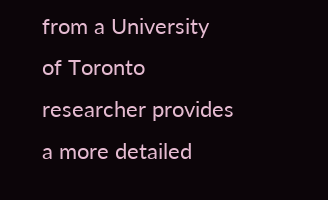from a University of Toronto researcher provides a more detailed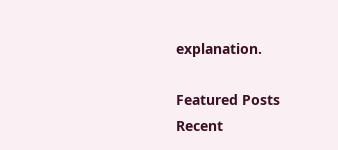explanation.

Featured Posts
Recent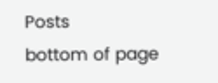Posts
bottom of page